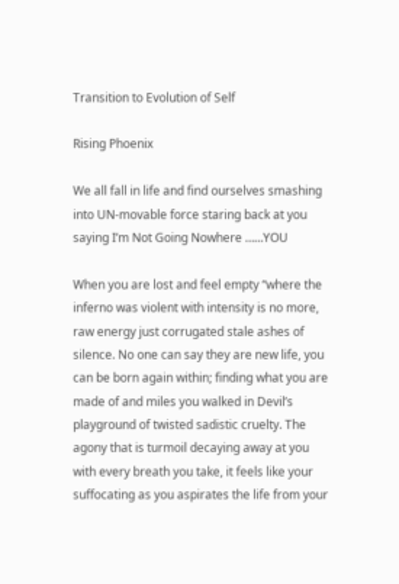Transition to Evolution of Self

Rising Phoenix

We all fall in life and find ourselves smashing into UN-movable force staring back at you saying I’m Not Going Nowhere ……YOU

When you are lost and feel empty “where the inferno was violent with intensity is no more, raw energy just corrugated stale ashes of silence. No one can say they are new life, you can be born again within; finding what you are made of and miles you walked in Devil’s playground of twisted sadistic cruelty. The agony that is turmoil decaying away at you with every breath you take, it feels like your suffocating as you aspirates the life from your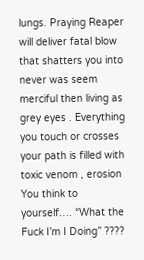lungs. Praying Reaper will deliver fatal blow that shatters you into never was seem merciful then living as grey eyes . Everything you touch or crosses your path is filled with toxic venom , erosion You think to yourself…. “What the Fuck I’m I Doing” ????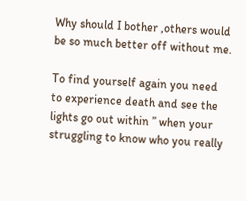Why should I bother ,others would be so much better off without me.

To find yourself again you need to experience death and see the lights go out within ” when your struggling to know who you really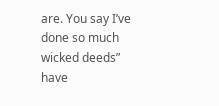are. You say I’ve done so much wicked deeds” have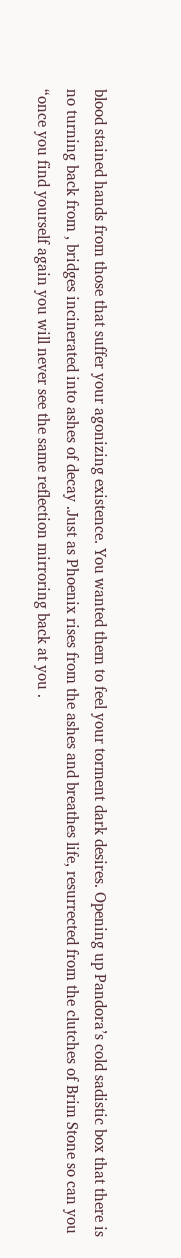blood stained hands from those that suffer your agonizing existence. You wanted them to feel your torment dark desires. Opening up Pandora’s cold sadistic box that there is no turning back from , bridges incinerated into ashes of decay .Just as Phoenix rises from the ashes and breathes life, resurrected from the clutches of Brim Stone so can you “once you find yourself again you will never see the same reflection mirroring back at you .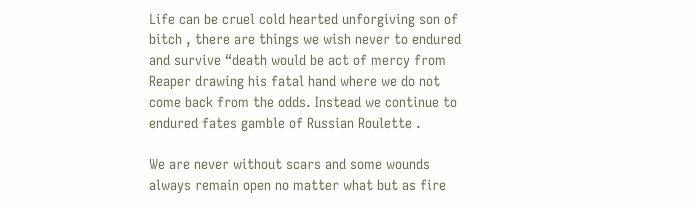Life can be cruel cold hearted unforgiving son of bitch , there are things we wish never to endured and survive “death would be act of mercy from Reaper drawing his fatal hand where we do not come back from the odds. Instead we continue to endured fates gamble of Russian Roulette .

We are never without scars and some wounds always remain open no matter what but as fire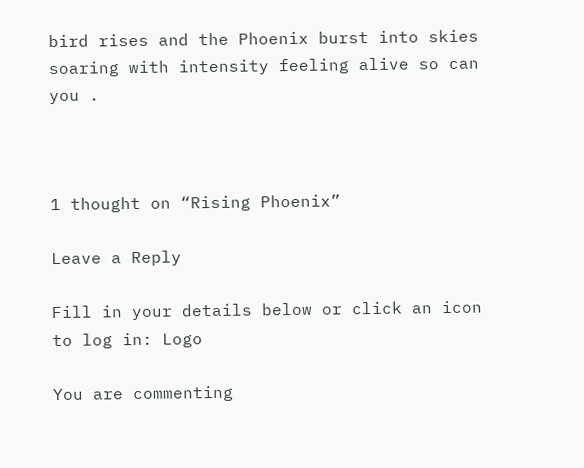bird rises and the Phoenix burst into skies soaring with intensity feeling alive so can you .



1 thought on “Rising Phoenix”

Leave a Reply

Fill in your details below or click an icon to log in: Logo

You are commenting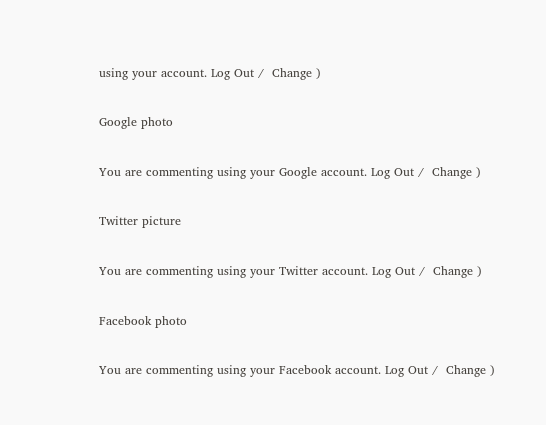using your account. Log Out /  Change )

Google photo

You are commenting using your Google account. Log Out /  Change )

Twitter picture

You are commenting using your Twitter account. Log Out /  Change )

Facebook photo

You are commenting using your Facebook account. Log Out /  Change )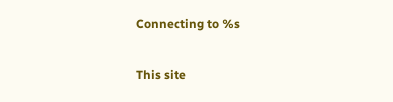Connecting to %s

This site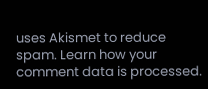uses Akismet to reduce spam. Learn how your comment data is processed.